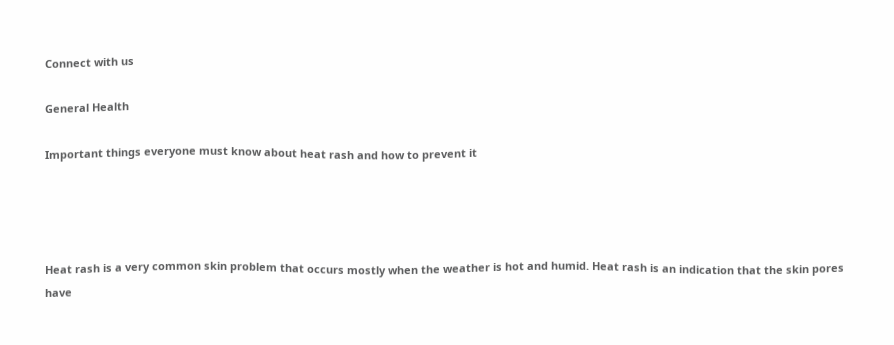Connect with us

General Health

Important things everyone must know about heat rash and how to prevent it




Heat rash is a very common skin problem that occurs mostly when the weather is hot and humid. Heat rash is an indication that the skin pores have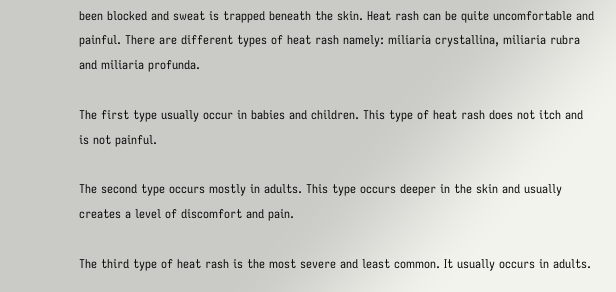been blocked and sweat is trapped beneath the skin. Heat rash can be quite uncomfortable and painful. There are different types of heat rash namely: miliaria crystallina, miliaria rubra and miliaria profunda.

The first type usually occur in babies and children. This type of heat rash does not itch and is not painful.

The second type occurs mostly in adults. This type occurs deeper in the skin and usually creates a level of discomfort and pain.

The third type of heat rash is the most severe and least common. It usually occurs in adults.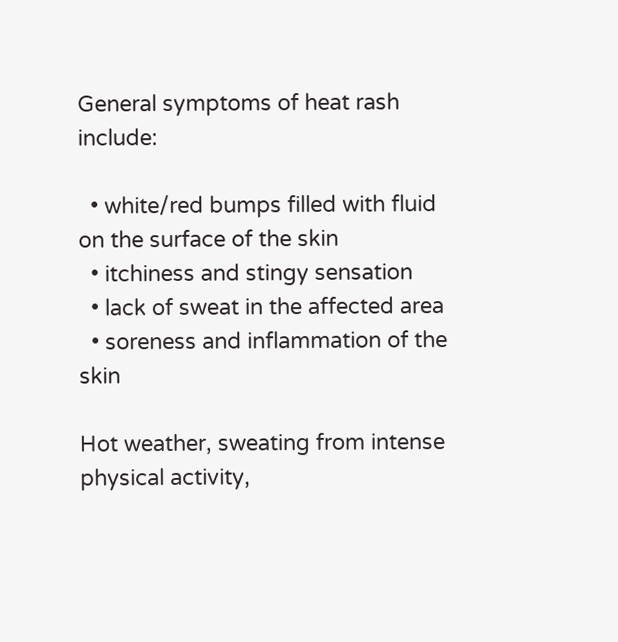General symptoms of heat rash include:

  • white/red bumps filled with fluid on the surface of the skin
  • itchiness and stingy sensation
  • lack of sweat in the affected area
  • soreness and inflammation of the skin

Hot weather, sweating from intense physical activity,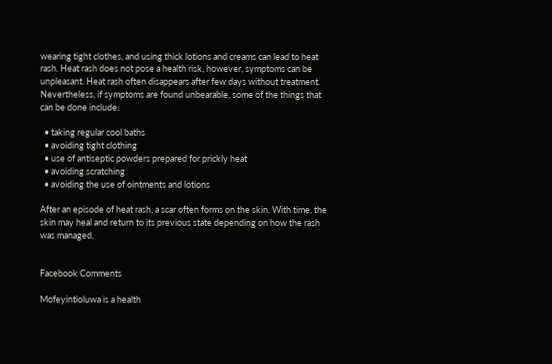wearing tight clothes, and using thick lotions and creams can lead to heat rash. Heat rash does not pose a health risk, however, symptoms can be unpleasant. Heat rash often disappears after few days without treatment. Nevertheless, if symptoms are found unbearable, some of the things that can be done include:

  • taking regular cool baths
  • avoiding tight clothing
  • use of antiseptic powders prepared for prickly heat
  • avoiding scratching
  • avoiding the use of ointments and lotions

After an episode of heat rash, a scar often forms on the skin. With time, the skin may heal and return to its previous state depending on how the rash was managed.


Facebook Comments

Mofeyintioluwa is a health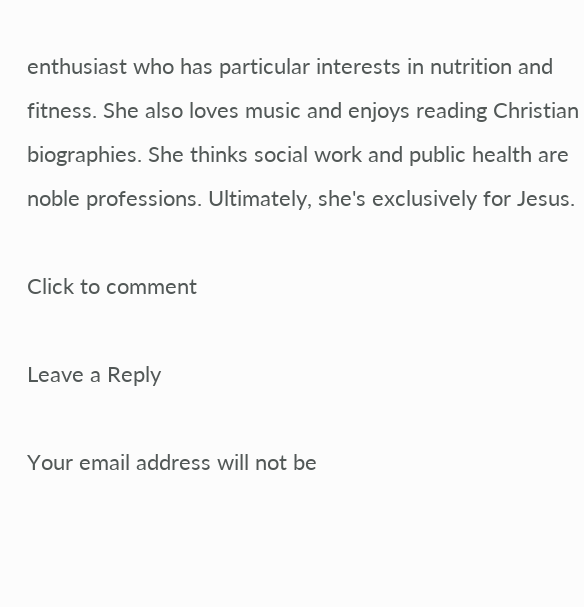enthusiast who has particular interests in nutrition and fitness. She also loves music and enjoys reading Christian biographies. She thinks social work and public health are noble professions. Ultimately, she's exclusively for Jesus.

Click to comment

Leave a Reply

Your email address will not be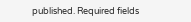published. Required fields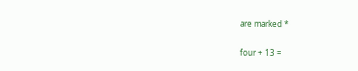are marked *

four + 13 =